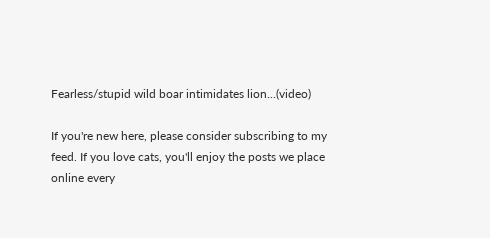Fearless/stupid wild boar intimidates lion...(video)

If you're new here, please consider subscribing to my feed. If you love cats, you'll enjoy the posts we place online every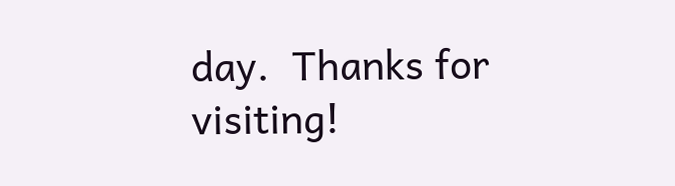day.  Thanks for visiting!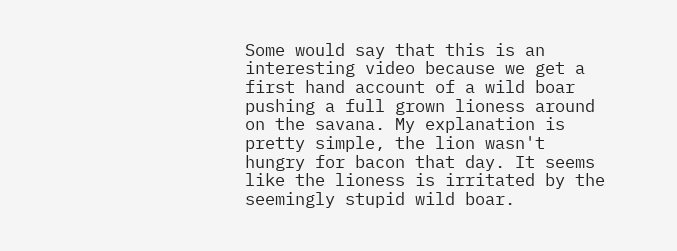Some would say that this is an interesting video because we get a first hand account of a wild boar pushing a full grown lioness around on the savana. My explanation is pretty simple, the lion wasn't hungry for bacon that day. It seems like the lioness is irritated by the seemingly stupid wild boar.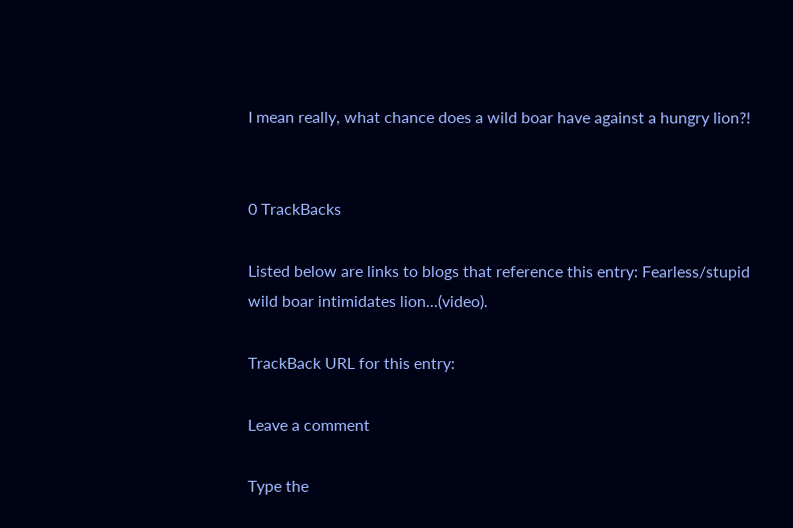I mean really, what chance does a wild boar have against a hungry lion?!


0 TrackBacks

Listed below are links to blogs that reference this entry: Fearless/stupid wild boar intimidates lion...(video).

TrackBack URL for this entry:

Leave a comment

Type the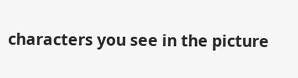characters you see in the picture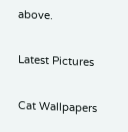above.

Latest Pictures

Cat Wallpapers